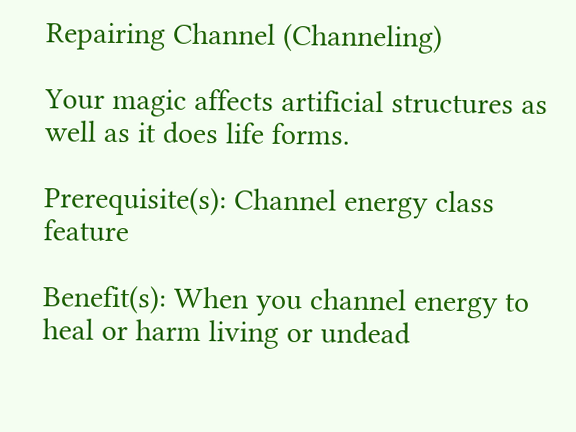Repairing Channel (Channeling)

Your magic affects artificial structures as well as it does life forms.

Prerequisite(s): Channel energy class feature

Benefit(s): When you channel energy to heal or harm living or undead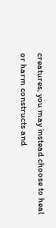creatures, you may instead choose to heal or harm constructs and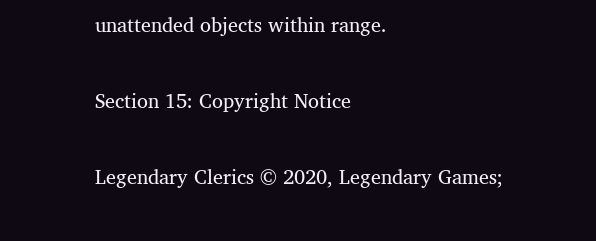unattended objects within range.

Section 15: Copyright Notice

Legendary Clerics © 2020, Legendary Games;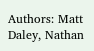Authors: Matt Daley, Nathan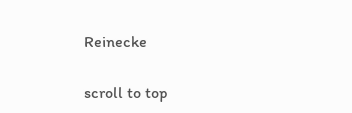Reinecke

scroll to top